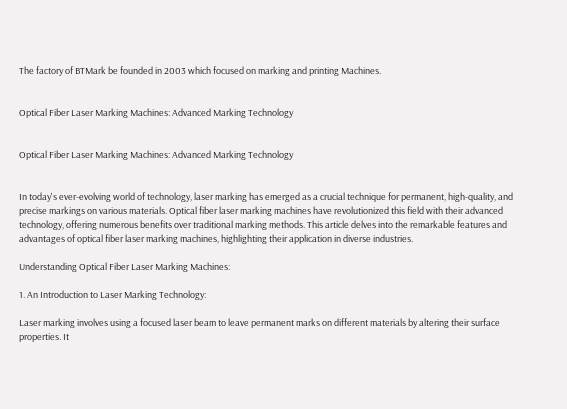The factory of BTMark be founded in 2003 which focused on marking and printing Machines.


Optical Fiber Laser Marking Machines: Advanced Marking Technology


Optical Fiber Laser Marking Machines: Advanced Marking Technology


In today's ever-evolving world of technology, laser marking has emerged as a crucial technique for permanent, high-quality, and precise markings on various materials. Optical fiber laser marking machines have revolutionized this field with their advanced technology, offering numerous benefits over traditional marking methods. This article delves into the remarkable features and advantages of optical fiber laser marking machines, highlighting their application in diverse industries.

Understanding Optical Fiber Laser Marking Machines:

1. An Introduction to Laser Marking Technology:

Laser marking involves using a focused laser beam to leave permanent marks on different materials by altering their surface properties. It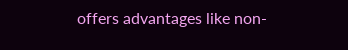offers advantages like non-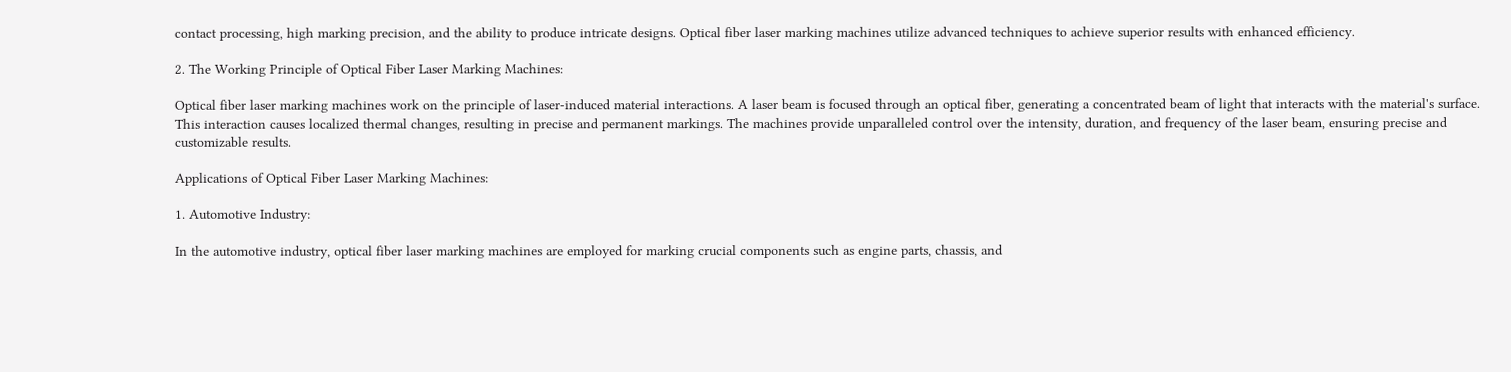contact processing, high marking precision, and the ability to produce intricate designs. Optical fiber laser marking machines utilize advanced techniques to achieve superior results with enhanced efficiency.

2. The Working Principle of Optical Fiber Laser Marking Machines:

Optical fiber laser marking machines work on the principle of laser-induced material interactions. A laser beam is focused through an optical fiber, generating a concentrated beam of light that interacts with the material's surface. This interaction causes localized thermal changes, resulting in precise and permanent markings. The machines provide unparalleled control over the intensity, duration, and frequency of the laser beam, ensuring precise and customizable results.

Applications of Optical Fiber Laser Marking Machines:

1. Automotive Industry:

In the automotive industry, optical fiber laser marking machines are employed for marking crucial components such as engine parts, chassis, and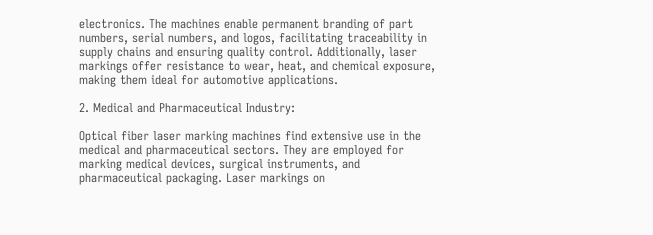electronics. The machines enable permanent branding of part numbers, serial numbers, and logos, facilitating traceability in supply chains and ensuring quality control. Additionally, laser markings offer resistance to wear, heat, and chemical exposure, making them ideal for automotive applications.

2. Medical and Pharmaceutical Industry:

Optical fiber laser marking machines find extensive use in the medical and pharmaceutical sectors. They are employed for marking medical devices, surgical instruments, and pharmaceutical packaging. Laser markings on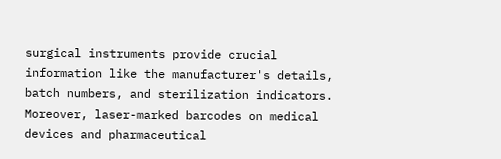surgical instruments provide crucial information like the manufacturer's details, batch numbers, and sterilization indicators. Moreover, laser-marked barcodes on medical devices and pharmaceutical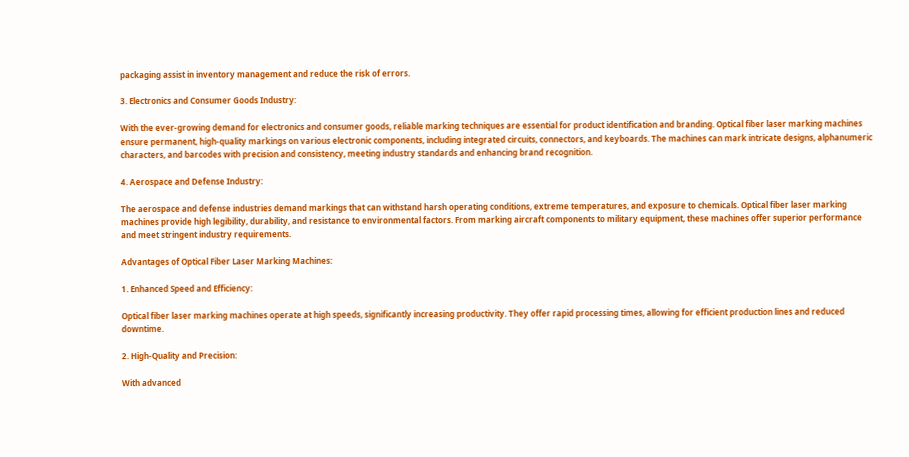packaging assist in inventory management and reduce the risk of errors.

3. Electronics and Consumer Goods Industry:

With the ever-growing demand for electronics and consumer goods, reliable marking techniques are essential for product identification and branding. Optical fiber laser marking machines ensure permanent, high-quality markings on various electronic components, including integrated circuits, connectors, and keyboards. The machines can mark intricate designs, alphanumeric characters, and barcodes with precision and consistency, meeting industry standards and enhancing brand recognition.

4. Aerospace and Defense Industry:

The aerospace and defense industries demand markings that can withstand harsh operating conditions, extreme temperatures, and exposure to chemicals. Optical fiber laser marking machines provide high legibility, durability, and resistance to environmental factors. From marking aircraft components to military equipment, these machines offer superior performance and meet stringent industry requirements.

Advantages of Optical Fiber Laser Marking Machines:

1. Enhanced Speed and Efficiency:

Optical fiber laser marking machines operate at high speeds, significantly increasing productivity. They offer rapid processing times, allowing for efficient production lines and reduced downtime.

2. High-Quality and Precision:

With advanced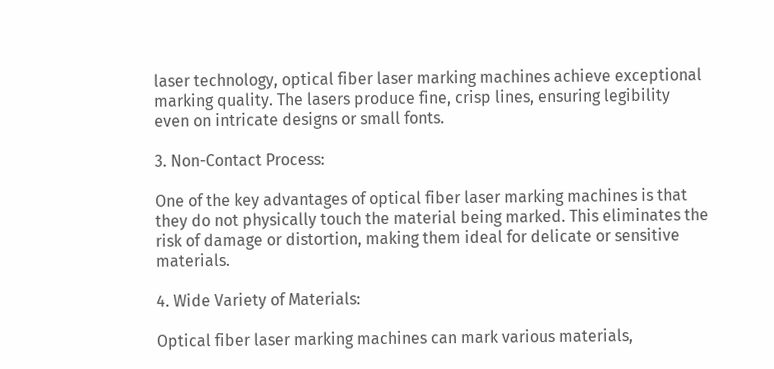laser technology, optical fiber laser marking machines achieve exceptional marking quality. The lasers produce fine, crisp lines, ensuring legibility even on intricate designs or small fonts.

3. Non-Contact Process:

One of the key advantages of optical fiber laser marking machines is that they do not physically touch the material being marked. This eliminates the risk of damage or distortion, making them ideal for delicate or sensitive materials.

4. Wide Variety of Materials:

Optical fiber laser marking machines can mark various materials,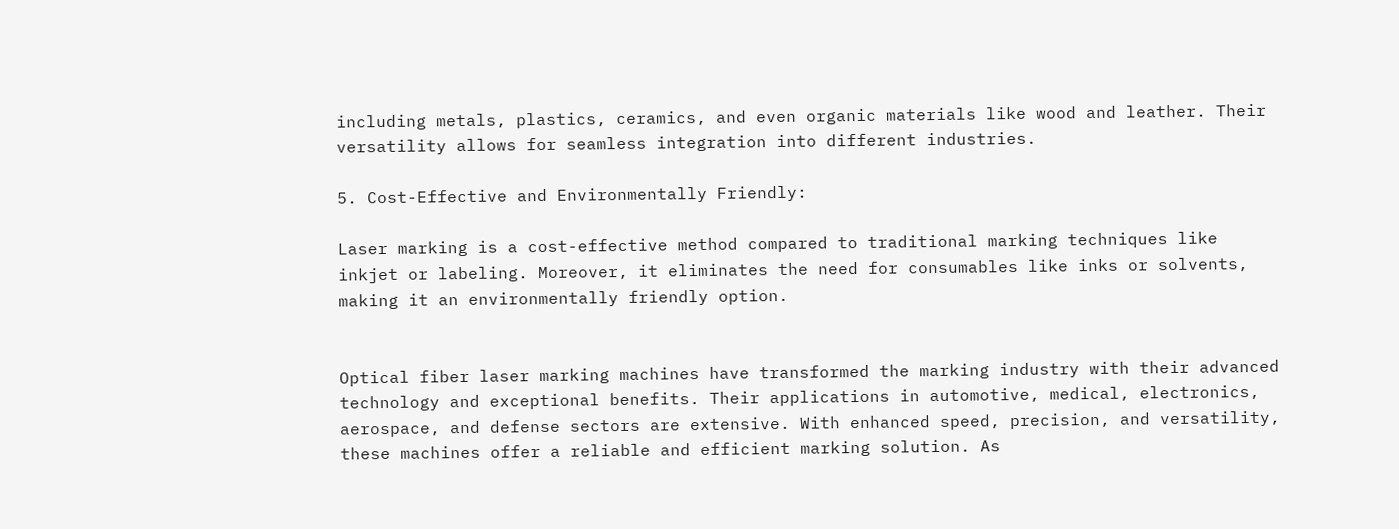including metals, plastics, ceramics, and even organic materials like wood and leather. Their versatility allows for seamless integration into different industries.

5. Cost-Effective and Environmentally Friendly:

Laser marking is a cost-effective method compared to traditional marking techniques like inkjet or labeling. Moreover, it eliminates the need for consumables like inks or solvents, making it an environmentally friendly option.


Optical fiber laser marking machines have transformed the marking industry with their advanced technology and exceptional benefits. Their applications in automotive, medical, electronics, aerospace, and defense sectors are extensive. With enhanced speed, precision, and versatility, these machines offer a reliable and efficient marking solution. As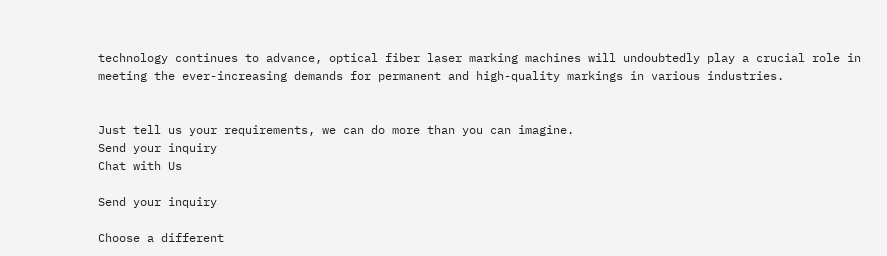technology continues to advance, optical fiber laser marking machines will undoubtedly play a crucial role in meeting the ever-increasing demands for permanent and high-quality markings in various industries.


Just tell us your requirements, we can do more than you can imagine.
Send your inquiry
Chat with Us

Send your inquiry

Choose a different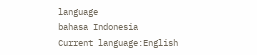language
bahasa Indonesia
Current language:English